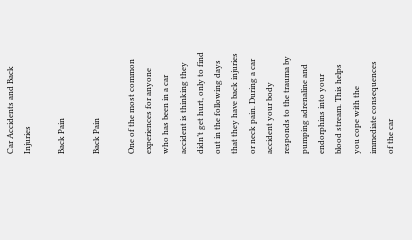Car Accidents and Back Injuries

Back Pain

Back Pain

One of the most common experiences for anyone who has been in a car accident is thinking they didn’t get hurt, only to find out in the following days that they have back injuries or neck pain. During a car accident your body responds to the trauma by pumping adrenaline and endorphins into your blood stream. This helps you cope with the immediate consequences of the car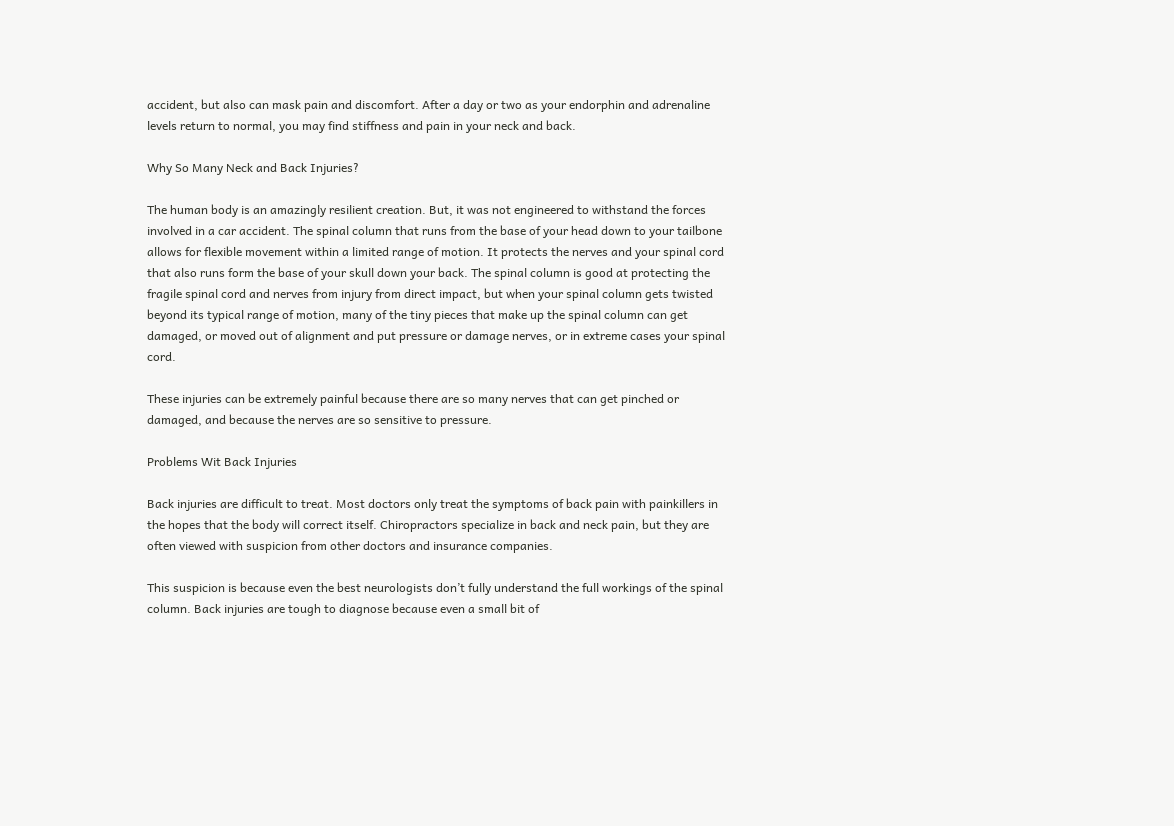accident, but also can mask pain and discomfort. After a day or two as your endorphin and adrenaline levels return to normal, you may find stiffness and pain in your neck and back.

Why So Many Neck and Back Injuries?

The human body is an amazingly resilient creation. But, it was not engineered to withstand the forces involved in a car accident. The spinal column that runs from the base of your head down to your tailbone allows for flexible movement within a limited range of motion. It protects the nerves and your spinal cord that also runs form the base of your skull down your back. The spinal column is good at protecting the fragile spinal cord and nerves from injury from direct impact, but when your spinal column gets twisted beyond its typical range of motion, many of the tiny pieces that make up the spinal column can get damaged, or moved out of alignment and put pressure or damage nerves, or in extreme cases your spinal cord.

These injuries can be extremely painful because there are so many nerves that can get pinched or damaged, and because the nerves are so sensitive to pressure.

Problems Wit Back Injuries

Back injuries are difficult to treat. Most doctors only treat the symptoms of back pain with painkillers in the hopes that the body will correct itself. Chiropractors specialize in back and neck pain, but they are often viewed with suspicion from other doctors and insurance companies.

This suspicion is because even the best neurologists don’t fully understand the full workings of the spinal column. Back injuries are tough to diagnose because even a small bit of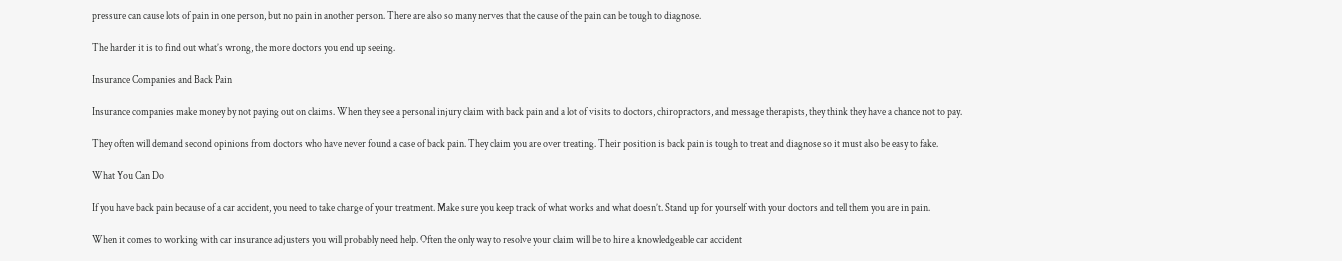pressure can cause lots of pain in one person, but no pain in another person. There are also so many nerves that the cause of the pain can be tough to diagnose.

The harder it is to find out what’s wrong, the more doctors you end up seeing.

Insurance Companies and Back Pain

Insurance companies make money by not paying out on claims. When they see a personal injury claim with back pain and a lot of visits to doctors, chiropractors, and message therapists, they think they have a chance not to pay.

They often will demand second opinions from doctors who have never found a case of back pain. They claim you are over treating. Their position is back pain is tough to treat and diagnose so it must also be easy to fake.

What You Can Do

If you have back pain because of a car accident, you need to take charge of your treatment. Make sure you keep track of what works and what doesn’t. Stand up for yourself with your doctors and tell them you are in pain.

When it comes to working with car insurance adjusters you will probably need help. Often the only way to resolve your claim will be to hire a knowledgeable car accident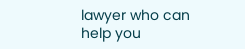lawyer who can help you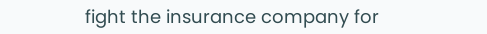fight the insurance company for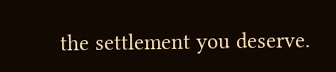the settlement you deserve.